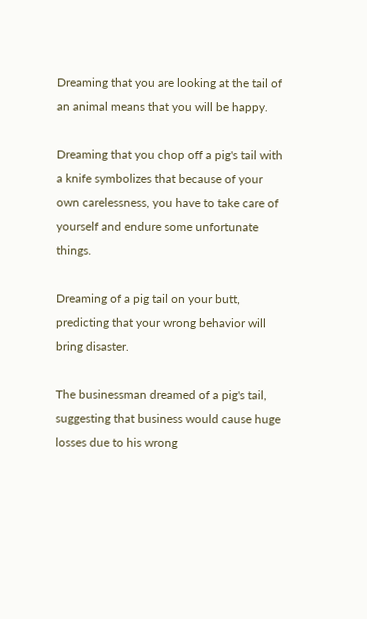Dreaming that you are looking at the tail of an animal means that you will be happy.

Dreaming that you chop off a pig's tail with a knife symbolizes that because of your own carelessness, you have to take care of yourself and endure some unfortunate things.

Dreaming of a pig tail on your butt, predicting that your wrong behavior will bring disaster.

The businessman dreamed of a pig's tail, suggesting that business would cause huge losses due to his wrong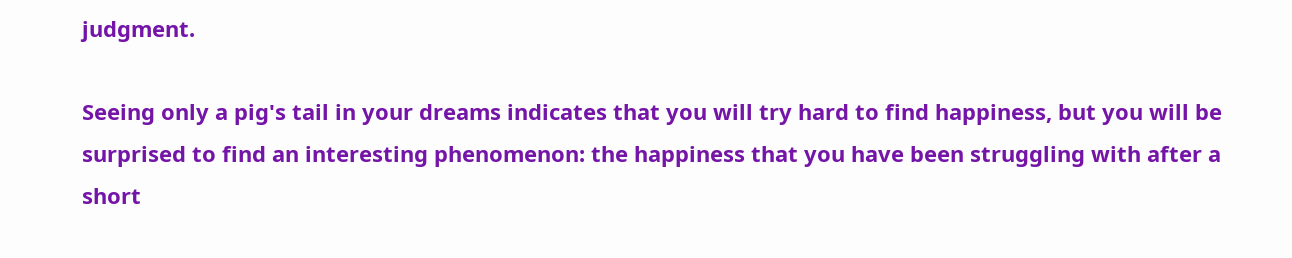judgment.

Seeing only a pig's tail in your dreams indicates that you will try hard to find happiness, but you will be surprised to find an interesting phenomenon: the happiness that you have been struggling with after a short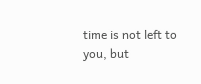time is not left to you, but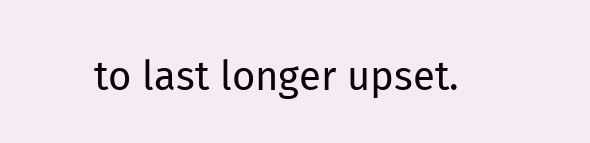to last longer upset.